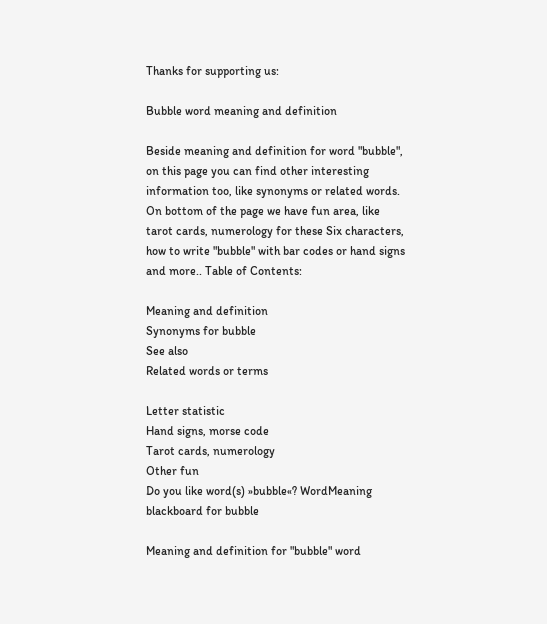Thanks for supporting us:

Bubble word meaning and definition

Beside meaning and definition for word "bubble", on this page you can find other interesting information too, like synonyms or related words. On bottom of the page we have fun area, like tarot cards, numerology for these Six characters, how to write "bubble" with bar codes or hand signs and more.. Table of Contents:

Meaning and definition
Synonyms for bubble
See also
Related words or terms

Letter statistic
Hand signs, morse code
Tarot cards, numerology
Other fun
Do you like word(s) »bubble«? WordMeaning blackboard for bubble

Meaning and definition for "bubble" word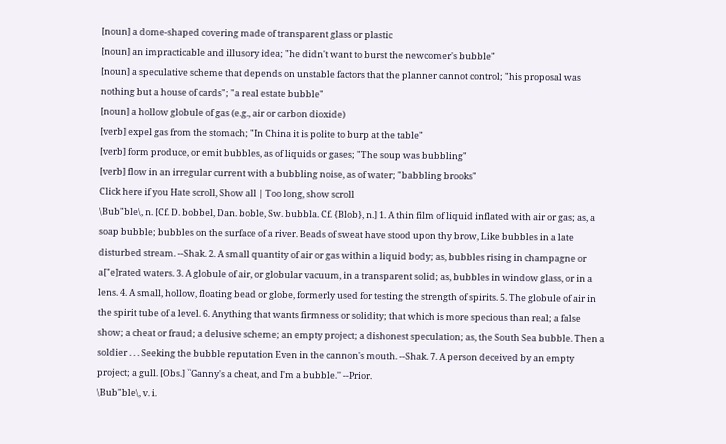[noun] a dome-shaped covering made of transparent glass or plastic
[noun] an impracticable and illusory idea; "he didn't want to burst the newcomer's bubble"
[noun] a speculative scheme that depends on unstable factors that the planner cannot control; "his proposal was nothing but a house of cards"; "a real estate bubble"
[noun] a hollow globule of gas (e.g., air or carbon dioxide)
[verb] expel gas from the stomach; "In China it is polite to burp at the table"
[verb] form produce, or emit bubbles, as of liquids or gases; "The soup was bubbling"
[verb] flow in an irregular current with a bubbling noise, as of water; "babbling brooks"
Click here if you Hate scroll, Show all | Too long, show scroll
\Bub"ble\, n. [Cf. D. bobbel, Dan. boble, Sw. bubbla. Cf. {Blob}, n.] 1. A thin film of liquid inflated with air or gas; as, a soap bubble; bubbles on the surface of a river. Beads of sweat have stood upon thy brow, Like bubbles in a late disturbed stream. --Shak. 2. A small quantity of air or gas within a liquid body; as, bubbles rising in champagne or a["e]rated waters. 3. A globule of air, or globular vacuum, in a transparent solid; as, bubbles in window glass, or in a lens. 4. A small, hollow, floating bead or globe, formerly used for testing the strength of spirits. 5. The globule of air in the spirit tube of a level. 6. Anything that wants firmness or solidity; that which is more specious than real; a false show; a cheat or fraud; a delusive scheme; an empty project; a dishonest speculation; as, the South Sea bubble. Then a soldier . . . Seeking the bubble reputation Even in the cannon's mouth. --Shak. 7. A person deceived by an empty project; a gull. [Obs.] ``Ganny's a cheat, and I'm a bubble.'' --Prior.
\Bub"ble\, v. i.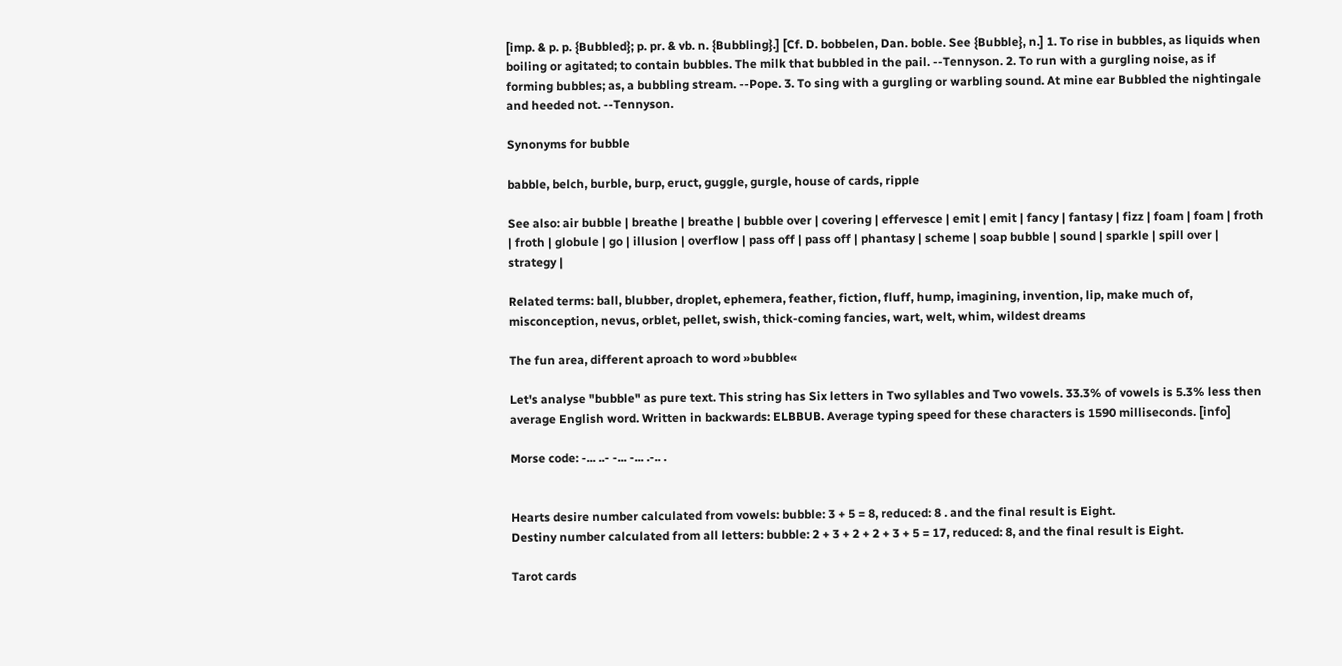[imp. & p. p. {Bubbled}; p. pr. & vb. n. {Bubbling}.] [Cf. D. bobbelen, Dan. boble. See {Bubble}, n.] 1. To rise in bubbles, as liquids when boiling or agitated; to contain bubbles. The milk that bubbled in the pail. --Tennyson. 2. To run with a gurgling noise, as if forming bubbles; as, a bubbling stream. --Pope. 3. To sing with a gurgling or warbling sound. At mine ear Bubbled the nightingale and heeded not. --Tennyson.

Synonyms for bubble

babble, belch, burble, burp, eruct, guggle, gurgle, house of cards, ripple

See also: air bubble | breathe | breathe | bubble over | covering | effervesce | emit | emit | fancy | fantasy | fizz | foam | foam | froth | froth | globule | go | illusion | overflow | pass off | pass off | phantasy | scheme | soap bubble | sound | sparkle | spill over | strategy |

Related terms: ball, blubber, droplet, ephemera, feather, fiction, fluff, hump, imagining, invention, lip, make much of, misconception, nevus, orblet, pellet, swish, thick-coming fancies, wart, welt, whim, wildest dreams

The fun area, different aproach to word »bubble«

Let's analyse "bubble" as pure text. This string has Six letters in Two syllables and Two vowels. 33.3% of vowels is 5.3% less then average English word. Written in backwards: ELBBUB. Average typing speed for these characters is 1590 milliseconds. [info]

Morse code: -... ..- -... -... .-.. .


Hearts desire number calculated from vowels: bubble: 3 + 5 = 8, reduced: 8 . and the final result is Eight.
Destiny number calculated from all letters: bubble: 2 + 3 + 2 + 2 + 3 + 5 = 17, reduced: 8, and the final result is Eight.

Tarot cards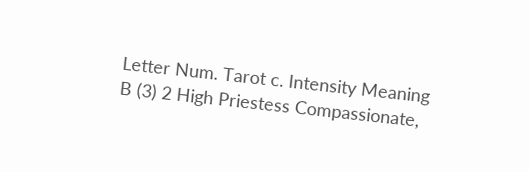Letter Num. Tarot c. Intensity Meaning
B (3) 2 High Priestess Compassionate,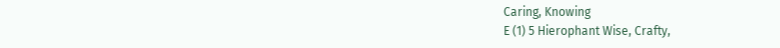Caring, Knowing
E (1) 5 Hierophant Wise, Crafty,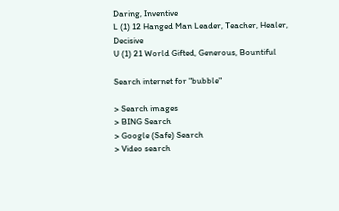Daring, Inventive
L (1) 12 Hanged Man Leader, Teacher, Healer, Decisive
U (1) 21 World Gifted, Generous, Bountiful

Search internet for "bubble"

> Search images
> BING Search
> Google (Safe) Search
> Video search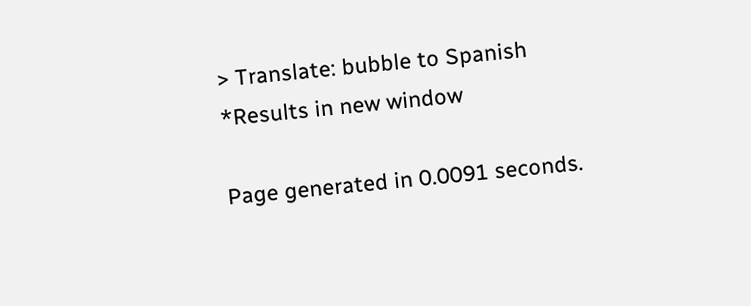> Translate: bubble to Spanish
*Results in new window

Page generated in 0.0091 seconds.